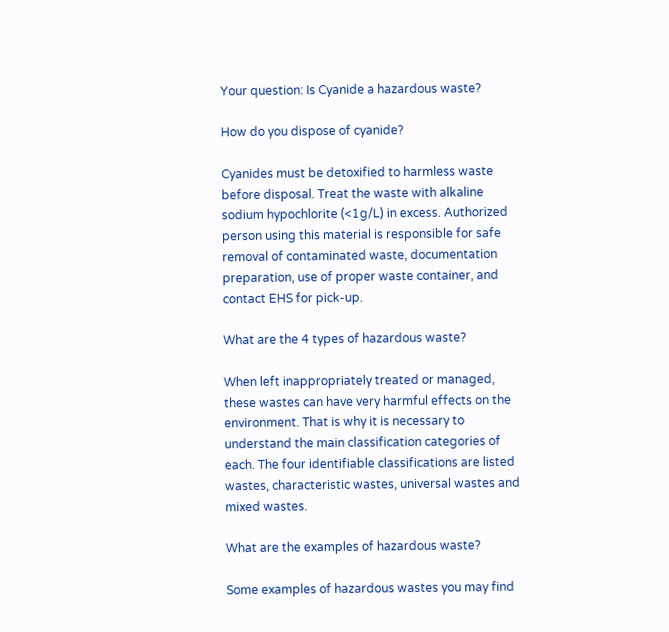Your question: Is Cyanide a hazardous waste?

How do you dispose of cyanide?

Cyanides must be detoxified to harmless waste before disposal. Treat the waste with alkaline sodium hypochlorite (<1g/L) in excess. Authorized person using this material is responsible for safe removal of contaminated waste, documentation preparation, use of proper waste container, and contact EHS for pick-up.

What are the 4 types of hazardous waste?

When left inappropriately treated or managed, these wastes can have very harmful effects on the environment. That is why it is necessary to understand the main classification categories of each. The four identifiable classifications are listed wastes, characteristic wastes, universal wastes and mixed wastes.

What are the examples of hazardous waste?

Some examples of hazardous wastes you may find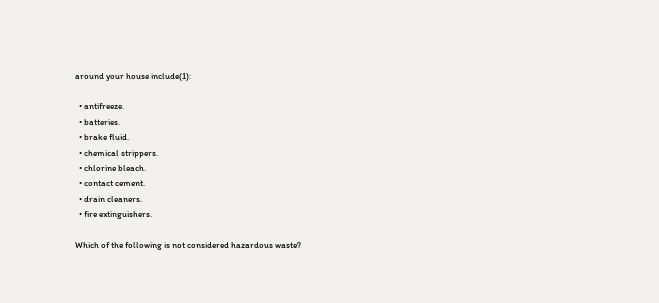around your house include(1):

  • antifreeze.
  • batteries.
  • brake fluid.
  • chemical strippers.
  • chlorine bleach.
  • contact cement.
  • drain cleaners.
  • fire extinguishers.

Which of the following is not considered hazardous waste?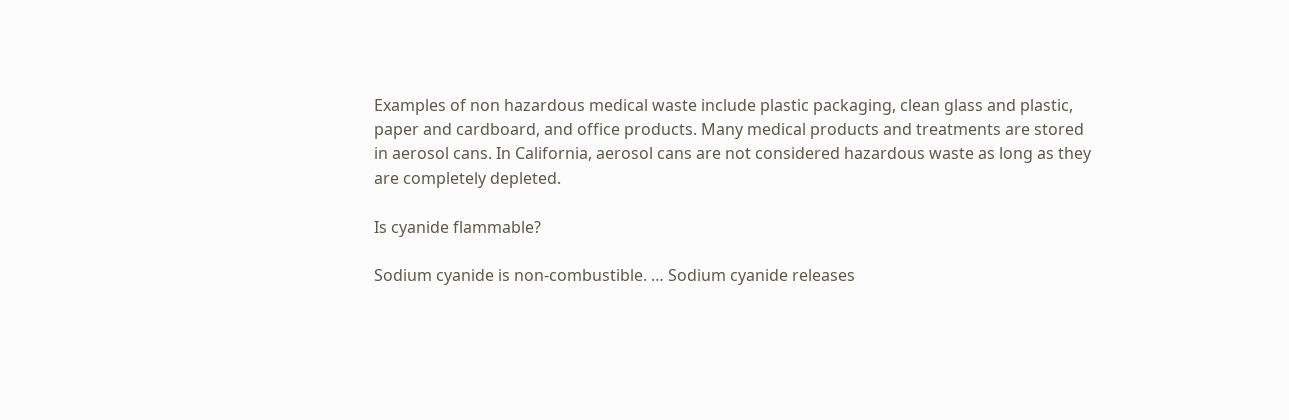Examples of non hazardous medical waste include plastic packaging, clean glass and plastic, paper and cardboard, and office products. Many medical products and treatments are stored in aerosol cans. In California, aerosol cans are not considered hazardous waste as long as they are completely depleted.

Is cyanide flammable?

Sodium cyanide is non-combustible. … Sodium cyanide releases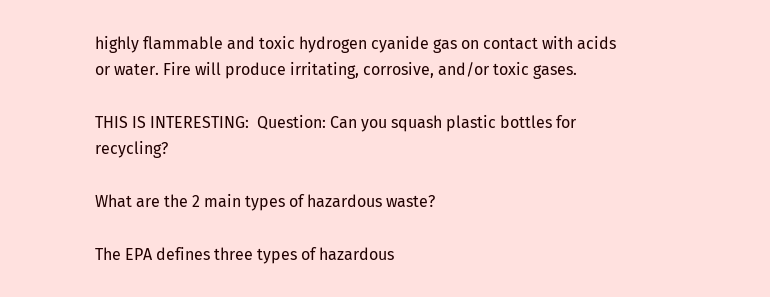highly flammable and toxic hydrogen cyanide gas on contact with acids or water. Fire will produce irritating, corrosive, and/or toxic gases.

THIS IS INTERESTING:  Question: Can you squash plastic bottles for recycling?

What are the 2 main types of hazardous waste?

The EPA defines three types of hazardous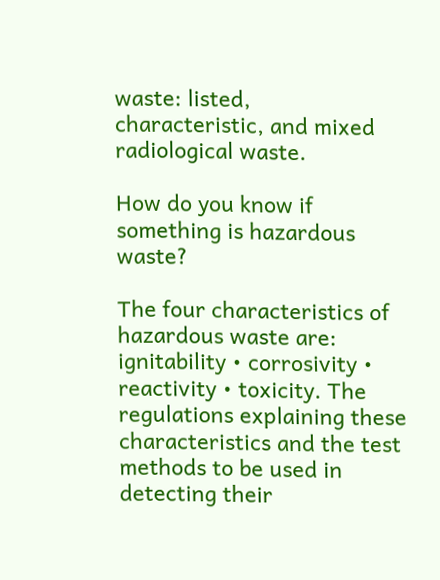waste: listed, characteristic, and mixed radiological waste.

How do you know if something is hazardous waste?

The four characteristics of hazardous waste are: ignitability • corrosivity • reactivity • toxicity. The regulations explaining these characteristics and the test methods to be used in detecting their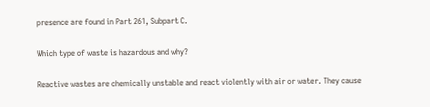presence are found in Part 261, Subpart C.

Which type of waste is hazardous and why?

Reactive wastes are chemically unstable and react violently with air or water. They cause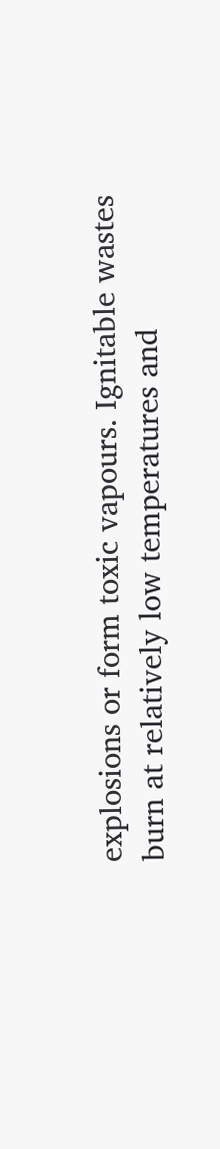explosions or form toxic vapours. Ignitable wastes burn at relatively low temperatures and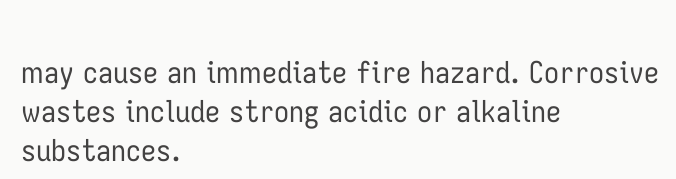may cause an immediate fire hazard. Corrosive wastes include strong acidic or alkaline substances.